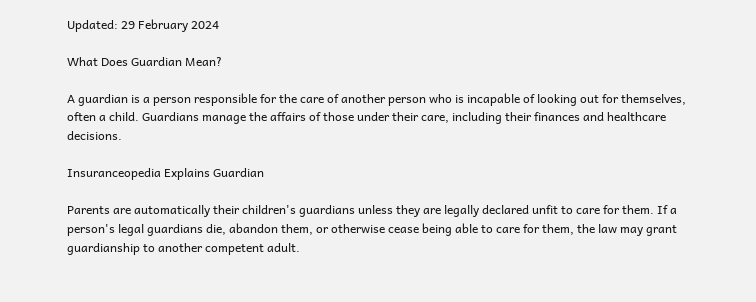Updated: 29 February 2024

What Does Guardian Mean?

A guardian is a person responsible for the care of another person who is incapable of looking out for themselves, often a child. Guardians manage the affairs of those under their care, including their finances and healthcare decisions.

Insuranceopedia Explains Guardian

Parents are automatically their children's guardians unless they are legally declared unfit to care for them. If a person's legal guardians die, abandon them, or otherwise cease being able to care for them, the law may grant guardianship to another competent adult.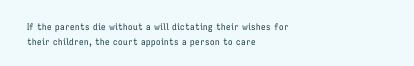If the parents die without a will dictating their wishes for their children, the court appoints a person to care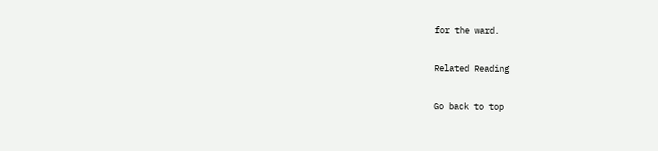for the ward.

Related Reading

Go back to top